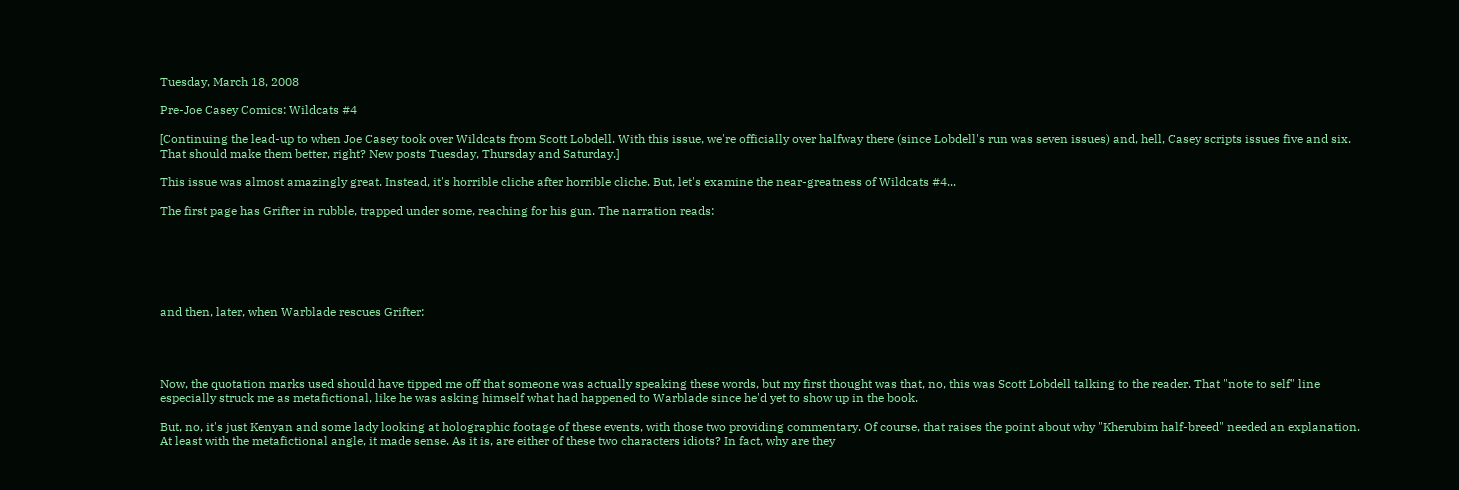Tuesday, March 18, 2008

Pre-Joe Casey Comics: Wildcats #4

[Continuing the lead-up to when Joe Casey took over Wildcats from Scott Lobdell. With this issue, we're officially over halfway there (since Lobdell's run was seven issues) and, hell, Casey scripts issues five and six. That should make them better, right? New posts Tuesday, Thursday and Saturday.]

This issue was almost amazingly great. Instead, it's horrible cliche after horrible cliche. But, let's examine the near-greatness of Wildcats #4...

The first page has Grifter in rubble, trapped under some, reaching for his gun. The narration reads:






and then, later, when Warblade rescues Grifter:




Now, the quotation marks used should have tipped me off that someone was actually speaking these words, but my first thought was that, no, this was Scott Lobdell talking to the reader. That "note to self" line especially struck me as metafictional, like he was asking himself what had happened to Warblade since he'd yet to show up in the book.

But, no, it's just Kenyan and some lady looking at holographic footage of these events, with those two providing commentary. Of course, that raises the point about why "Kherubim half-breed" needed an explanation. At least with the metafictional angle, it made sense. As it is, are either of these two characters idiots? In fact, why are they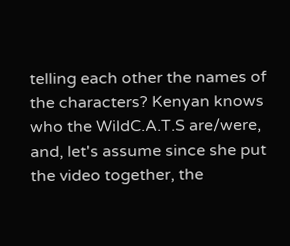telling each other the names of the characters? Kenyan knows who the WildC.A.T.S are/were, and, let's assume since she put the video together, the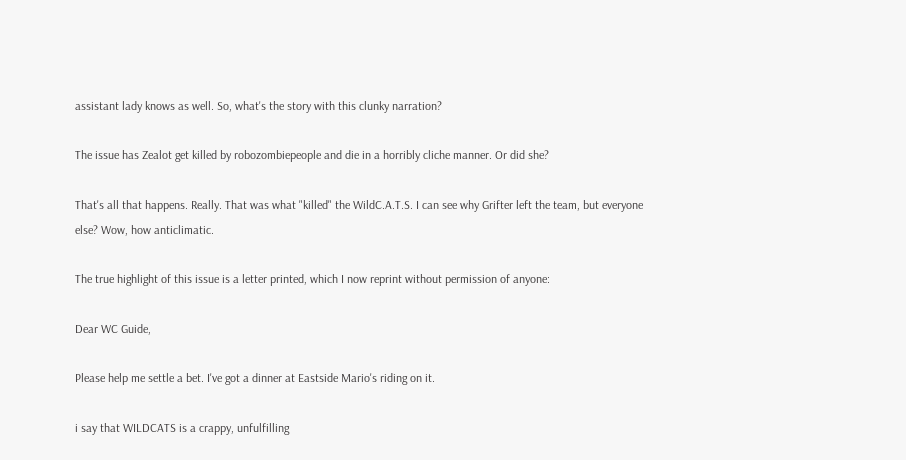assistant lady knows as well. So, what's the story with this clunky narration?

The issue has Zealot get killed by robozombiepeople and die in a horribly cliche manner. Or did she?

That's all that happens. Really. That was what "killed" the WildC.A.T.S. I can see why Grifter left the team, but everyone else? Wow, how anticlimatic.

The true highlight of this issue is a letter printed, which I now reprint without permission of anyone:

Dear WC Guide,

Please help me settle a bet. I've got a dinner at Eastside Mario's riding on it.

i say that WILDCATS is a crappy, unfulfilling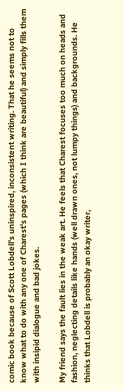comic book because of Scott Lobdell's uninspired, inconsistent writing. That he seems not to know what to do with any one of Charest's pages (which I think are beautiful) and simply fills them with insipid dialogue and bad jokes.

My friend says the fault lies in the weak art. He feels that Charest focuses too much on heads and fashion, neglecting details like hands (well drawn ones, not lumpy things) and backgrounds. He thinks that Lobdell is probably an okay writer,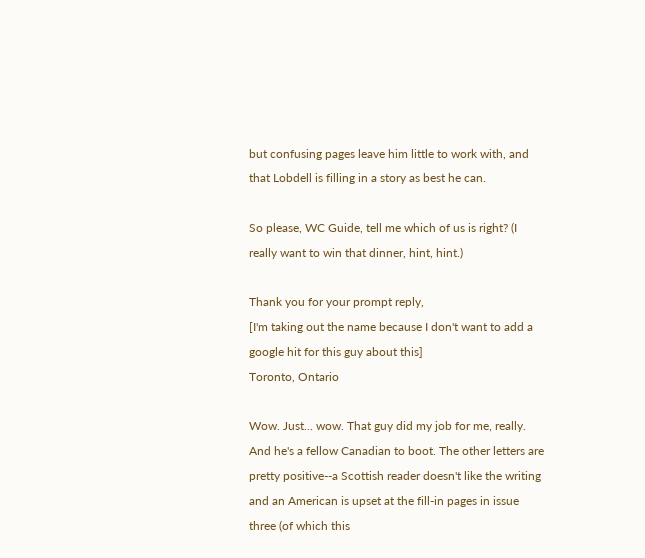but confusing pages leave him little to work with, and that Lobdell is filling in a story as best he can.

So please, WC Guide, tell me which of us is right? (I really want to win that dinner, hint, hint.)

Thank you for your prompt reply,
[I'm taking out the name because I don't want to add a google hit for this guy about this]
Toronto, Ontario

Wow. Just... wow. That guy did my job for me, really. And he's a fellow Canadian to boot. The other letters are pretty positive--a Scottish reader doesn't like the writing and an American is upset at the fill-in pages in issue three (of which this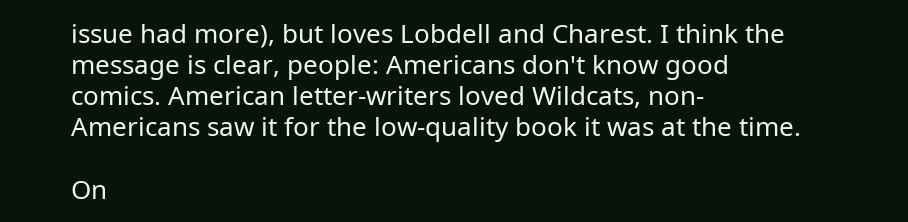issue had more), but loves Lobdell and Charest. I think the message is clear, people: Americans don't know good comics. American letter-writers loved Wildcats, non-Americans saw it for the low-quality book it was at the time.

On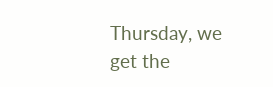Thursday, we get the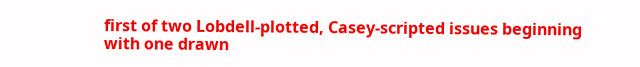first of two Lobdell-plotted, Casey-scripted issues beginning with one drawn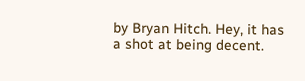by Bryan Hitch. Hey, it has a shot at being decent.